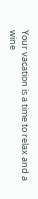Your vacation is a time to relax and a wine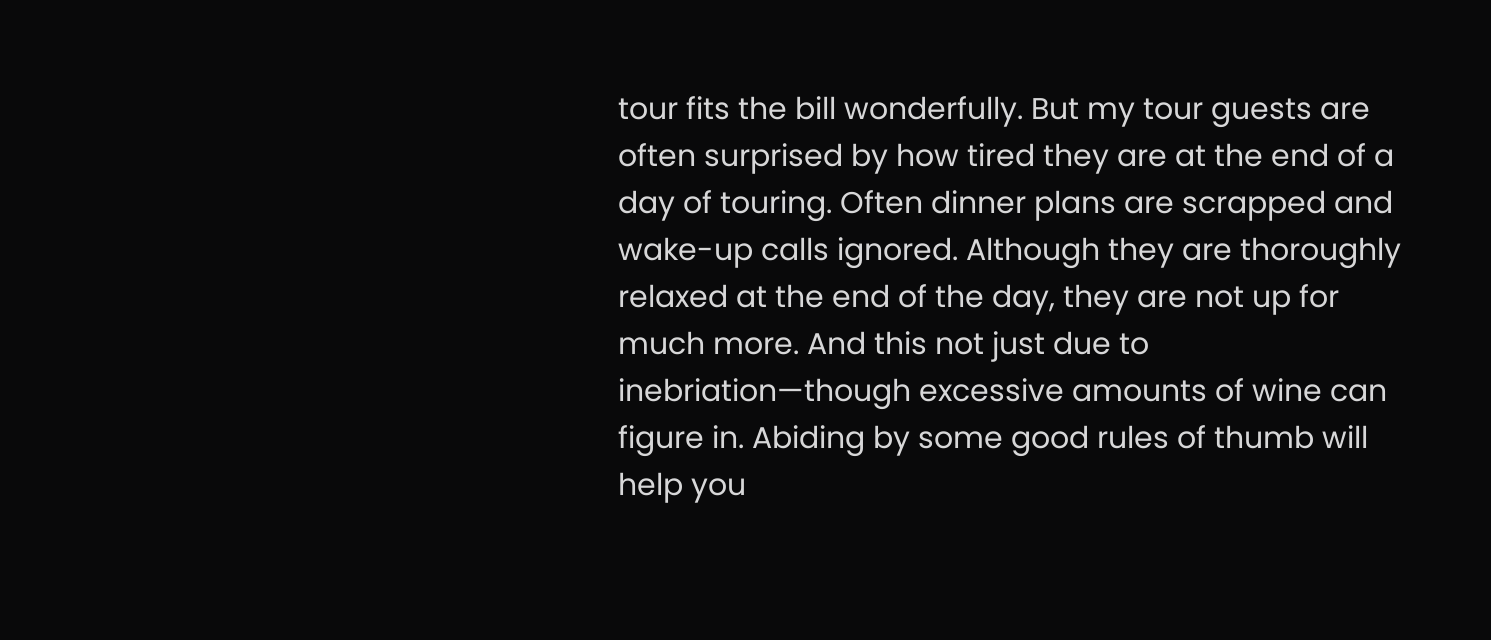tour fits the bill wonderfully. But my tour guests are often surprised by how tired they are at the end of a day of touring. Often dinner plans are scrapped and wake-up calls ignored. Although they are thoroughly relaxed at the end of the day, they are not up for much more. And this not just due to inebriation—though excessive amounts of wine can figure in. Abiding by some good rules of thumb will help you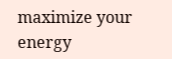maximize your energy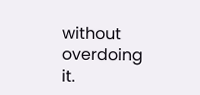without overdoing it.